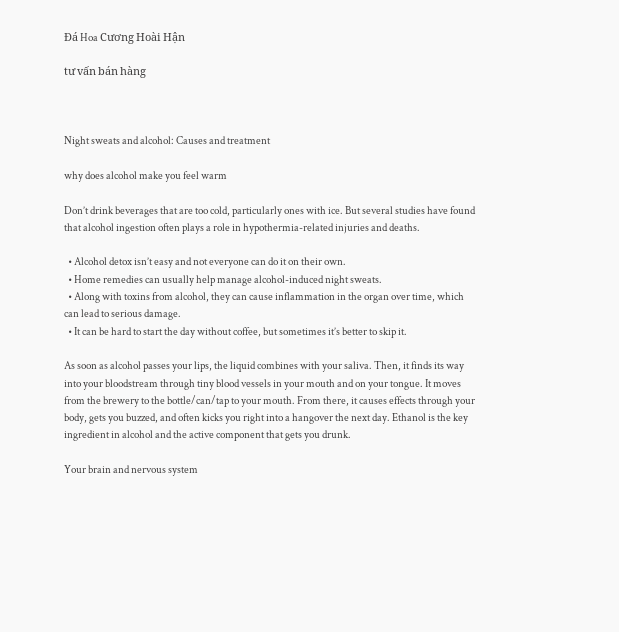Đá Hoa Cương Hoài Hận

tư vấn bán hàng



Night sweats and alcohol: Causes and treatment

why does alcohol make you feel warm

Don’t drink beverages that are too cold, particularly ones with ice. But several studies have found that alcohol ingestion often plays a role in hypothermia-related injuries and deaths.

  • Alcohol detox isn’t easy and not everyone can do it on their own.
  • Home remedies can usually help manage alcohol-induced night sweats.
  • Along with toxins from alcohol, they can cause inflammation in the organ over time, which can lead to serious damage.
  • It can be hard to start the day without coffee, but sometimes it’s better to skip it.

As soon as alcohol passes your lips, the liquid combines with your saliva. Then, it finds its way into your bloodstream through tiny blood vessels in your mouth and on your tongue. It moves from the brewery to the bottle/can/tap to your mouth. From there, it causes effects through your body, gets you buzzed, and often kicks you right into a hangover the next day. Ethanol is the key ingredient in alcohol and the active component that gets you drunk.

Your brain and nervous system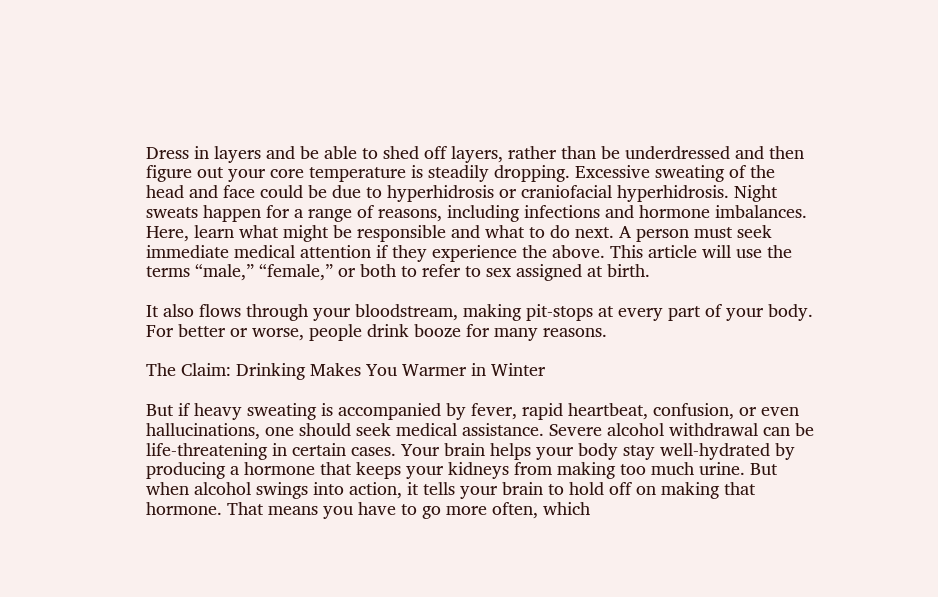Dress in layers and be able to shed off layers, rather than be underdressed and then figure out your core temperature is steadily dropping. Excessive sweating of the head and face could be due to hyperhidrosis or craniofacial hyperhidrosis. Night sweats happen for a range of reasons, including infections and hormone imbalances. Here, learn what might be responsible and what to do next. A person must seek immediate medical attention if they experience the above. This article will use the terms “male,” “female,” or both to refer to sex assigned at birth.

It also flows through your bloodstream, making pit-stops at every part of your body. For better or worse, people drink booze for many reasons.

The Claim: Drinking Makes You Warmer in Winter

But if heavy sweating is accompanied by fever, rapid heartbeat, confusion, or even hallucinations, one should seek medical assistance. Severe alcohol withdrawal can be life-threatening in certain cases. Your brain helps your body stay well-hydrated by producing a hormone that keeps your kidneys from making too much urine. But when alcohol swings into action, it tells your brain to hold off on making that hormone. That means you have to go more often, which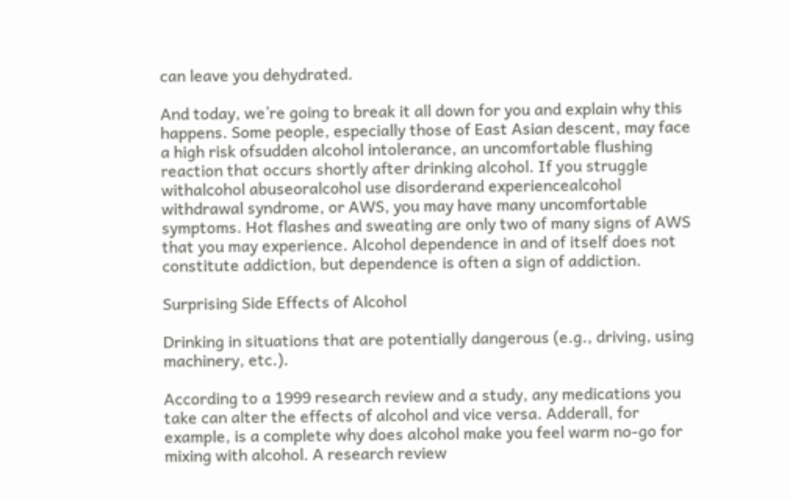can leave you dehydrated.

And today, we’re going to break it all down for you and explain why this happens. Some people, especially those of East Asian descent, may face a high risk ofsudden alcohol intolerance, an uncomfortable flushing reaction that occurs shortly after drinking alcohol. If you struggle withalcohol abuseoralcohol use disorderand experiencealcohol withdrawal syndrome, or AWS, you may have many uncomfortable symptoms. Hot flashes and sweating are only two of many signs of AWS that you may experience. Alcohol dependence in and of itself does not constitute addiction, but dependence is often a sign of addiction.

Surprising Side Effects of Alcohol

Drinking in situations that are potentially dangerous (e.g., driving, using machinery, etc.).

According to a 1999 research review and a study, any medications you take can alter the effects of alcohol and vice versa. Adderall, for example, is a complete why does alcohol make you feel warm no-go for mixing with alcohol. A research review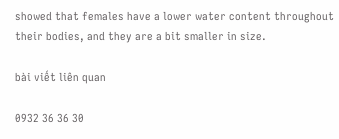showed that females have a lower water content throughout their bodies, and they are a bit smaller in size.

bài viết liên quan

0932 36 36 30